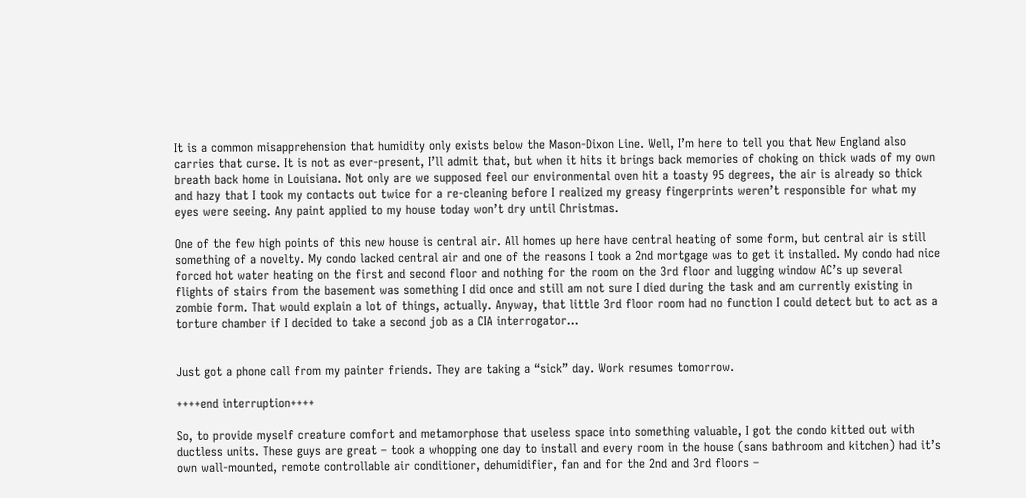It is a common misapprehension that humidity only exists below the Mason-Dixon Line. Well, I’m here to tell you that New England also carries that curse. It is not as ever-present, I’ll admit that, but when it hits it brings back memories of choking on thick wads of my own breath back home in Louisiana. Not only are we supposed feel our environmental oven hit a toasty 95 degrees, the air is already so thick and hazy that I took my contacts out twice for a re-cleaning before I realized my greasy fingerprints weren’t responsible for what my eyes were seeing. Any paint applied to my house today won’t dry until Christmas.

One of the few high points of this new house is central air. All homes up here have central heating of some form, but central air is still something of a novelty. My condo lacked central air and one of the reasons I took a 2nd mortgage was to get it installed. My condo had nice forced hot water heating on the first and second floor and nothing for the room on the 3rd floor and lugging window AC’s up several flights of stairs from the basement was something I did once and still am not sure I died during the task and am currently existing in zombie form. That would explain a lot of things, actually. Anyway, that little 3rd floor room had no function I could detect but to act as a torture chamber if I decided to take a second job as a CIA interrogator…


Just got a phone call from my painter friends. They are taking a “sick” day. Work resumes tomorrow.

++++end interruption++++

So, to provide myself creature comfort and metamorphose that useless space into something valuable, I got the condo kitted out with ductless units. These guys are great – took a whopping one day to install and every room in the house (sans bathroom and kitchen) had it’s own wall-mounted, remote controllable air conditioner, dehumidifier, fan and for the 2nd and 3rd floors –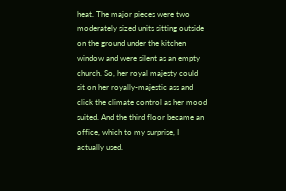heat. The major pieces were two moderately sized units sitting outside on the ground under the kitchen window and were silent as an empty church. So, her royal majesty could sit on her royally-majestic ass and click the climate control as her mood suited. And the third floor became an office, which to my surprise, I actually used.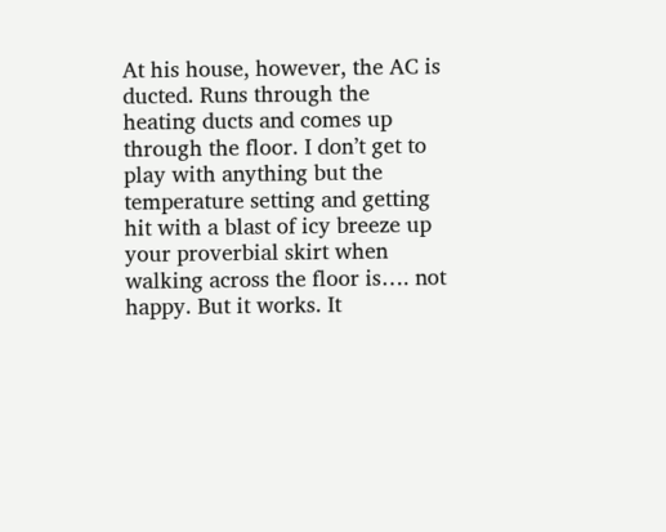At his house, however, the AC is ducted. Runs through the heating ducts and comes up through the floor. I don’t get to play with anything but the temperature setting and getting hit with a blast of icy breeze up your proverbial skirt when walking across the floor is…. not happy. But it works. It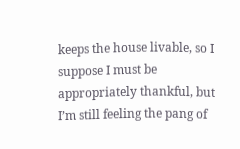keeps the house livable, so I suppose I must be appropriately thankful, but I’m still feeling the pang of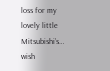loss for my lovely little Mitsubishi’s… wish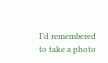I’d remembered to take a photo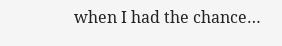when I had the chance…